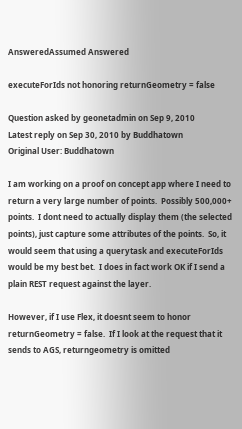AnsweredAssumed Answered

executeForIds not honoring returnGeometry = false

Question asked by geonetadmin on Sep 9, 2010
Latest reply on Sep 30, 2010 by Buddhatown
Original User: Buddhatown

I am working on a proof on concept app where I need to return a very large number of points.  Possibly 500,000+ points.  I dont need to actually display them (the selected points), just capture some attributes of the points.  So, it would seem that using a querytask and executeForIds would be my best bet.  I does in fact work OK if I send a plain REST request against the layer.

However, if I use Flex, it doesnt seem to honor returnGeometry = false.  If I look at the request that it sends to AGS, returngeometry is omitted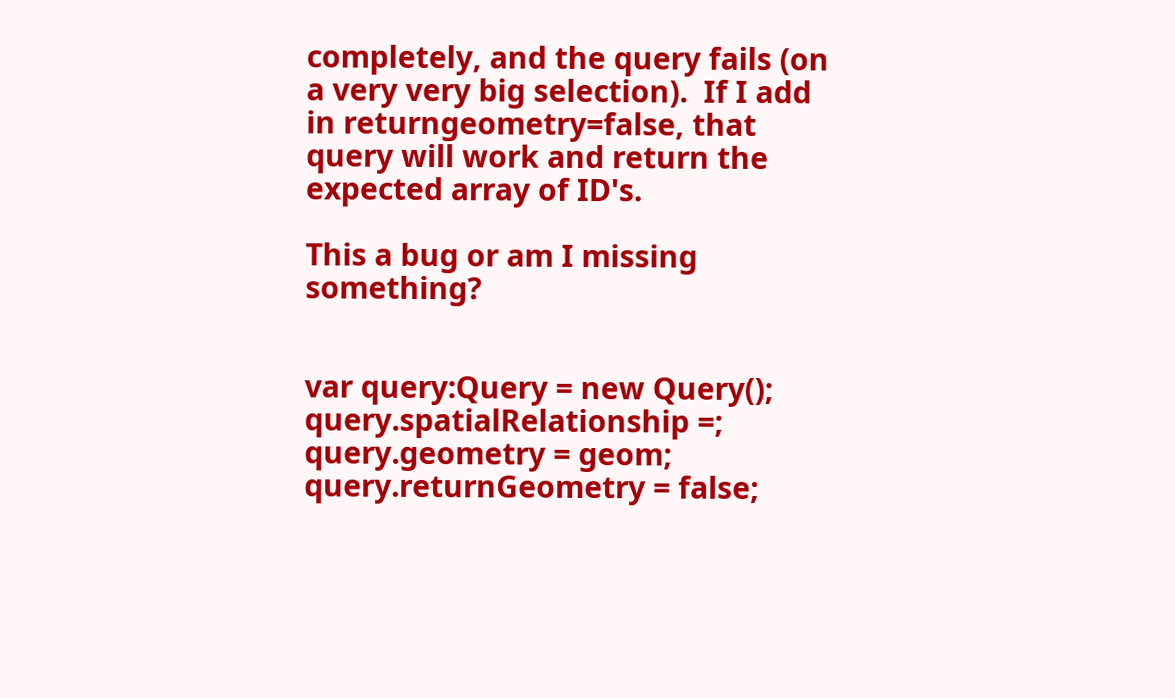completely, and the query fails (on a very very big selection).  If I add in returngeometry=false, that query will work and return the expected array of ID's.

This a bug or am I missing something?


var query:Query = new Query();
query.spatialRelationship =;
query.geometry = geom;
query.returnGeometry = false;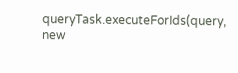queryTask.executeForIds(query, new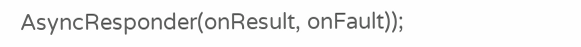AsyncResponder(onResult, onFault));